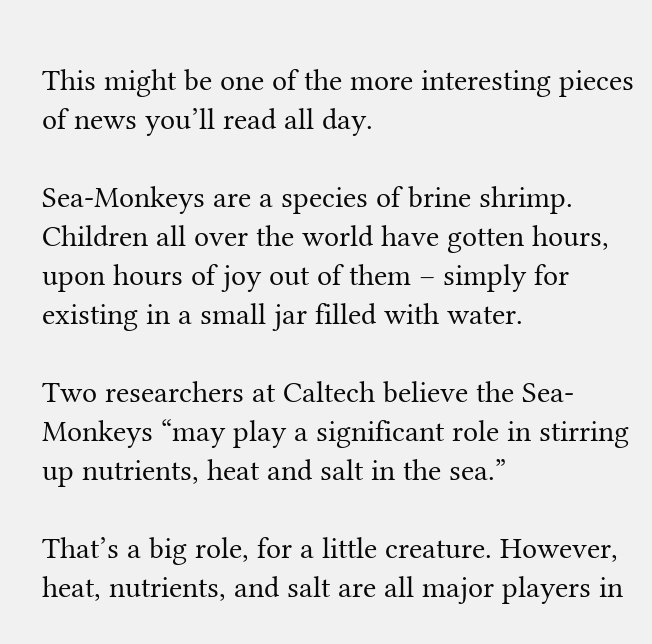This might be one of the more interesting pieces of news you’ll read all day.

Sea-Monkeys are a species of brine shrimp. Children all over the world have gotten hours, upon hours of joy out of them – simply for existing in a small jar filled with water.

Two researchers at Caltech believe the Sea-Monkeys “may play a significant role in stirring up nutrients, heat and salt in the sea.”

That’s a big role, for a little creature. However, heat, nutrients, and salt are all major players in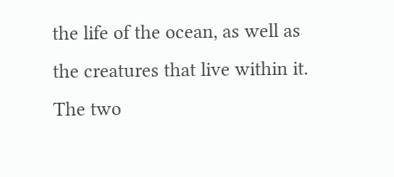the life of the ocean, as well as the creatures that live within it. The two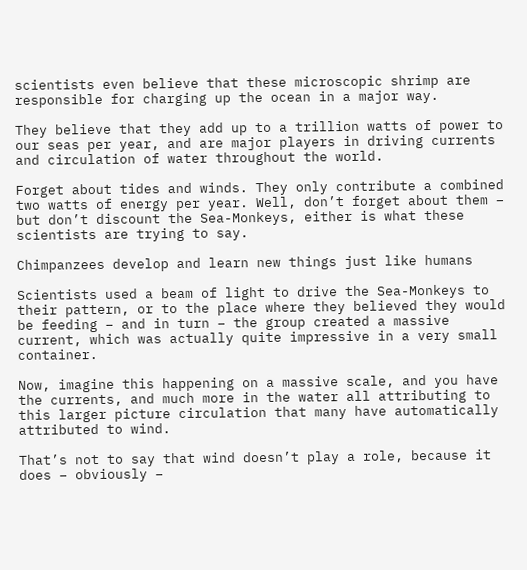scientists even believe that these microscopic shrimp are responsible for charging up the ocean in a major way.

They believe that they add up to a trillion watts of power to our seas per year, and are major players in driving currents and circulation of water throughout the world.

Forget about tides and winds. They only contribute a combined two watts of energy per year. Well, don’t forget about them – but don’t discount the Sea-Monkeys, either is what these scientists are trying to say.

Chimpanzees develop and learn new things just like humans

Scientists used a beam of light to drive the Sea-Monkeys to their pattern, or to the place where they believed they would be feeding – and in turn – the group created a massive current, which was actually quite impressive in a very small container.

Now, imagine this happening on a massive scale, and you have the currents, and much more in the water all attributing to this larger picture circulation that many have automatically attributed to wind.

That’s not to say that wind doesn’t play a role, because it does – obviously –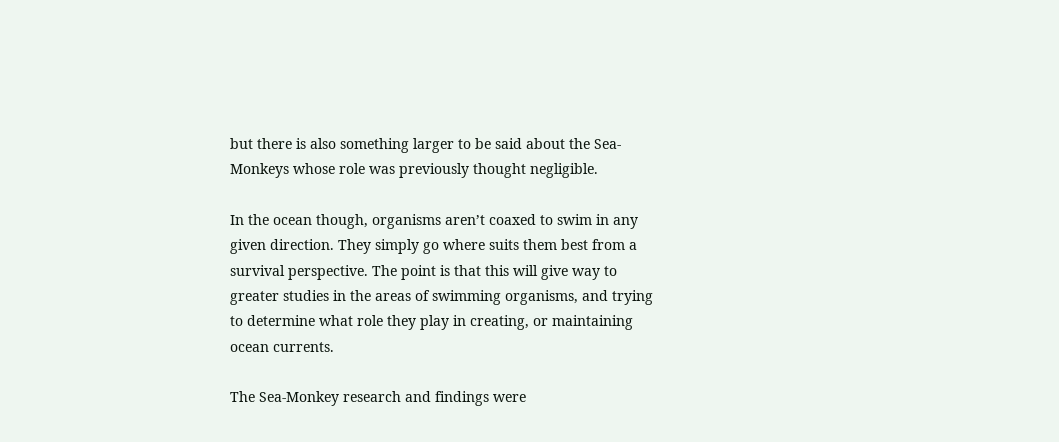but there is also something larger to be said about the Sea-Monkeys whose role was previously thought negligible.

In the ocean though, organisms aren’t coaxed to swim in any given direction. They simply go where suits them best from a survival perspective. The point is that this will give way to greater studies in the areas of swimming organisms, and trying to determine what role they play in creating, or maintaining ocean currents.

The Sea-Monkey research and findings were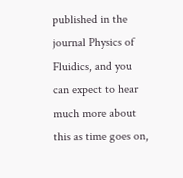published in the journal Physics of Fluidics, and you can expect to hear much more about this as time goes on,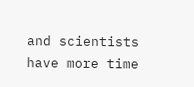and scientists have more time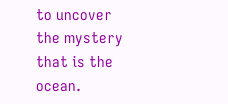to uncover the mystery that is the ocean.